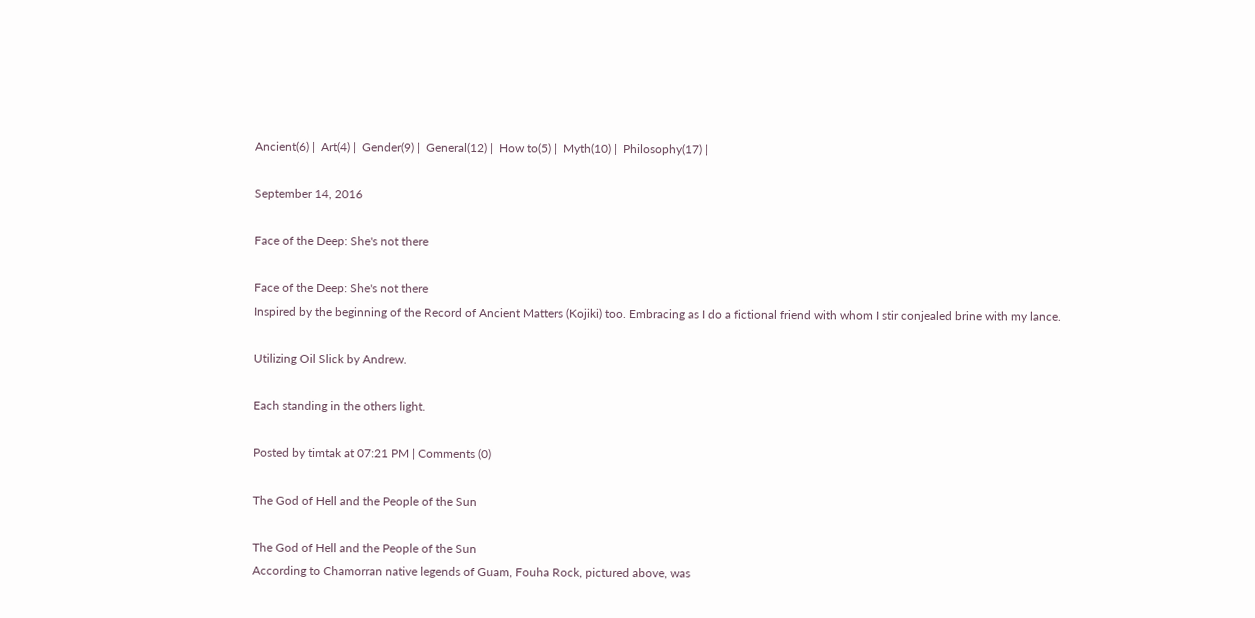Ancient(6) |  Art(4) |  Gender(9) |  General(12) |  How to(5) |  Myth(10) |  Philosophy(17) |

September 14, 2016

Face of the Deep: She's not there

Face of the Deep: She's not there
Inspired by the beginning of the Record of Ancient Matters (Kojiki) too. Embracing as I do a fictional friend with whom I stir conjealed brine with my lance.

Utilizing Oil Slick by Andrew.

Each standing in the others light.

Posted by timtak at 07:21 PM | Comments (0)

The God of Hell and the People of the Sun

The God of Hell and the People of the Sun
According to Chamorran native legends of Guam, Fouha Rock, pictured above, was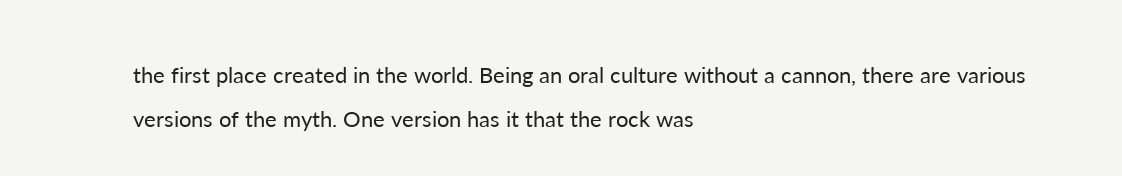the first place created in the world. Being an oral culture without a cannon, there are various versions of the myth. One version has it that the rock was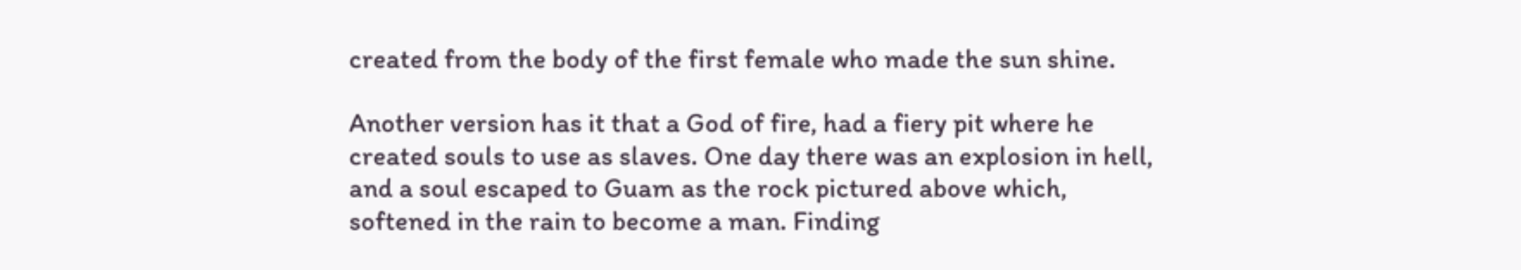created from the body of the first female who made the sun shine.

Another version has it that a God of fire, had a fiery pit where he created souls to use as slaves. One day there was an explosion in hell, and a soul escaped to Guam as the rock pictured above which, softened in the rain to become a man. Finding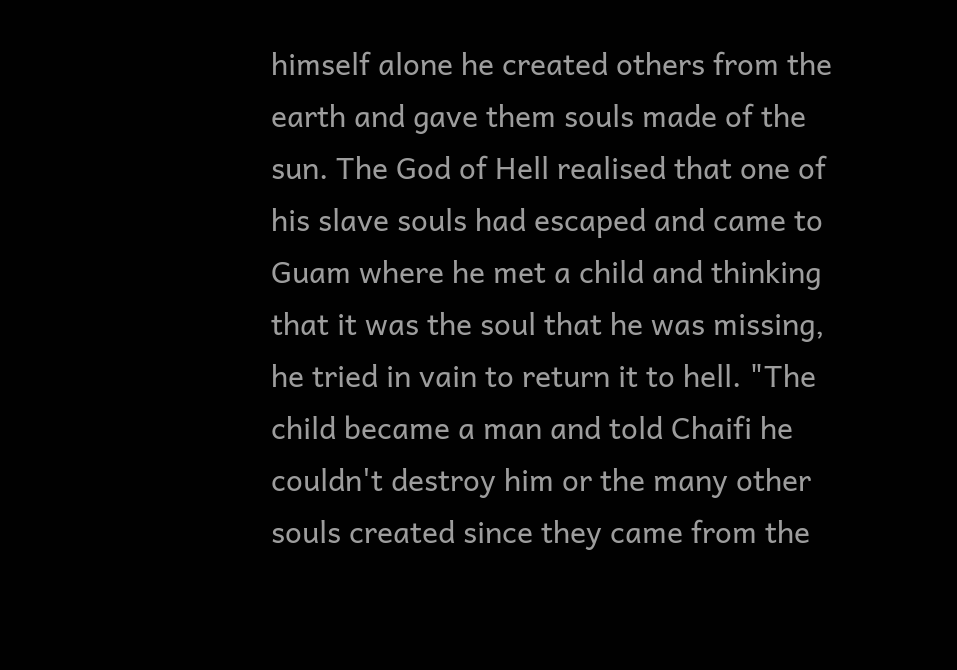himself alone he created others from the earth and gave them souls made of the sun. The God of Hell realised that one of his slave souls had escaped and came to Guam where he met a child and thinking that it was the soul that he was missing, he tried in vain to return it to hell. "The child became a man and told Chaifi he couldn't destroy him or the many other souls created since they came from the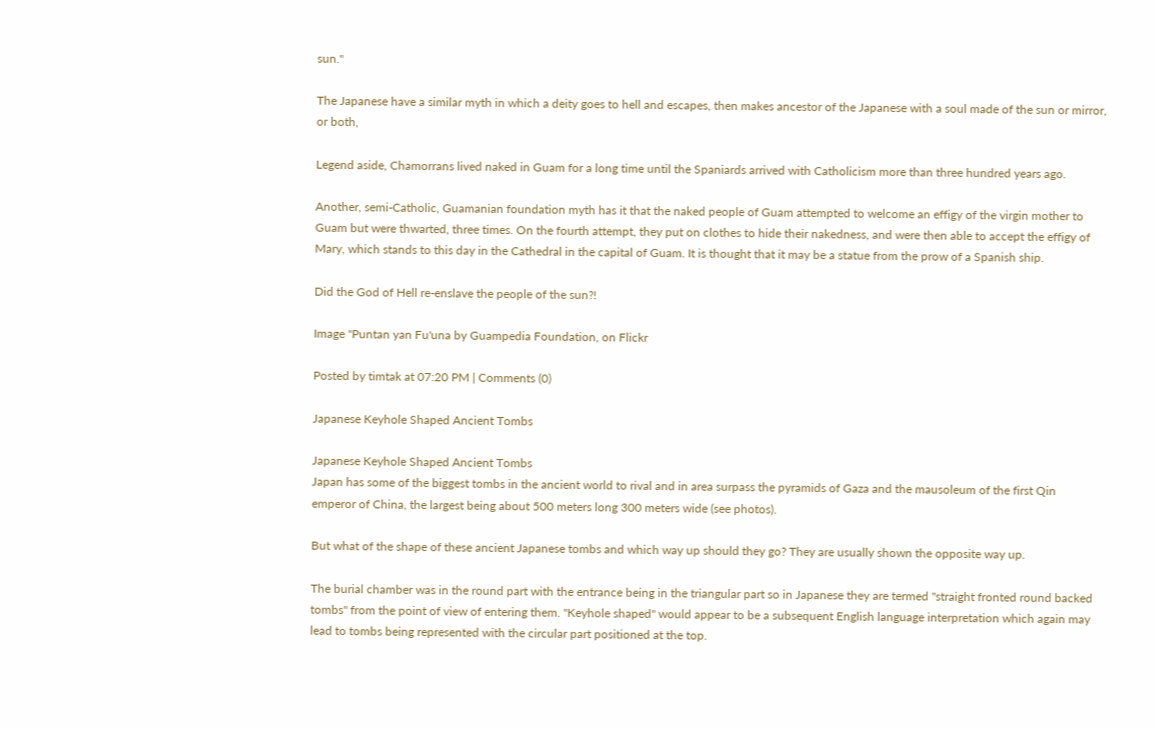sun."

The Japanese have a similar myth in which a deity goes to hell and escapes, then makes ancestor of the Japanese with a soul made of the sun or mirror, or both,

Legend aside, Chamorrans lived naked in Guam for a long time until the Spaniards arrived with Catholicism more than three hundred years ago.

Another, semi-Catholic, Guamanian foundation myth has it that the naked people of Guam attempted to welcome an effigy of the virgin mother to Guam but were thwarted, three times. On the fourth attempt, they put on clothes to hide their nakedness, and were then able to accept the effigy of Mary, which stands to this day in the Cathedral in the capital of Guam. It is thought that it may be a statue from the prow of a Spanish ship.

Did the God of Hell re-enslave the people of the sun?!

Image "Puntan yan Fu'una by Guampedia Foundation, on Flickr

Posted by timtak at 07:20 PM | Comments (0)

Japanese Keyhole Shaped Ancient Tombs

Japanese Keyhole Shaped Ancient Tombs
Japan has some of the biggest tombs in the ancient world to rival and in area surpass the pyramids of Gaza and the mausoleum of the first Qin emperor of China, the largest being about 500 meters long 300 meters wide (see photos).

But what of the shape of these ancient Japanese tombs and which way up should they go? They are usually shown the opposite way up.

The burial chamber was in the round part with the entrance being in the triangular part so in Japanese they are termed "straight fronted round backed tombs" from the point of view of entering them. "Keyhole shaped" would appear to be a subsequent English language interpretation which again may lead to tombs being represented with the circular part positioned at the top.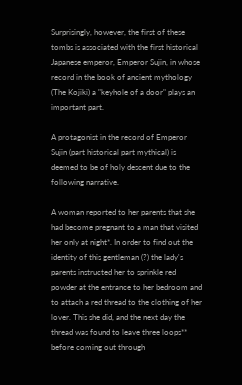Surprisingly, however, the first of these tombs is associated with the first historical Japanese emperor, Emperor Sujin, in whose record in the book of ancient mythology (The Kojiki) a "keyhole of a door" plays an important part.

A protagonist in the record of Emperor Sujin (part historical part mythical) is deemed to be of holy descent due to the following narrative.

A woman reported to her parents that she had become pregnant to a man that visited her only at night*. In order to find out the identity of this gentleman (?) the lady's parents instructed her to sprinkle red powder at the entrance to her bedroom and to attach a red thread to the clothing of her lover. This she did, and the next day the thread was found to leave three loops** before coming out through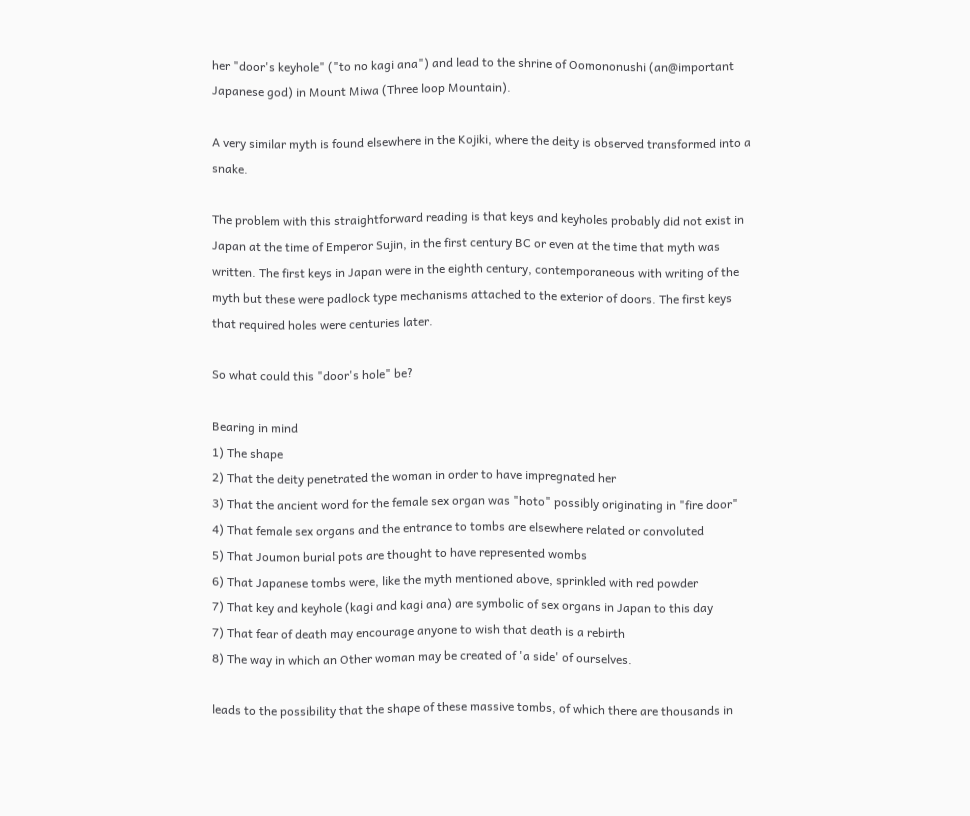her "door's keyhole" ("to no kagi ana") and lead to the shrine of Oomononushi (an@important Japanese god) in Mount Miwa (Three loop Mountain).

A very similar myth is found elsewhere in the Kojiki, where the deity is observed transformed into a snake.

The problem with this straightforward reading is that keys and keyholes probably did not exist in Japan at the time of Emperor Sujin, in the first century BC or even at the time that myth was written. The first keys in Japan were in the eighth century, contemporaneous with writing of the myth but these were padlock type mechanisms attached to the exterior of doors. The first keys that required holes were centuries later.

So what could this "door's hole" be?

Bearing in mind
1) The shape
2) That the deity penetrated the woman in order to have impregnated her
3) That the ancient word for the female sex organ was "hoto" possibly originating in "fire door"
4) That female sex organs and the entrance to tombs are elsewhere related or convoluted
5) That Joumon burial pots are thought to have represented wombs
6) That Japanese tombs were, like the myth mentioned above, sprinkled with red powder
7) That key and keyhole (kagi and kagi ana) are symbolic of sex organs in Japan to this day
7) That fear of death may encourage anyone to wish that death is a rebirth
8) The way in which an Other woman may be created of 'a side' of ourselves.

leads to the possibility that the shape of these massive tombs, of which there are thousands in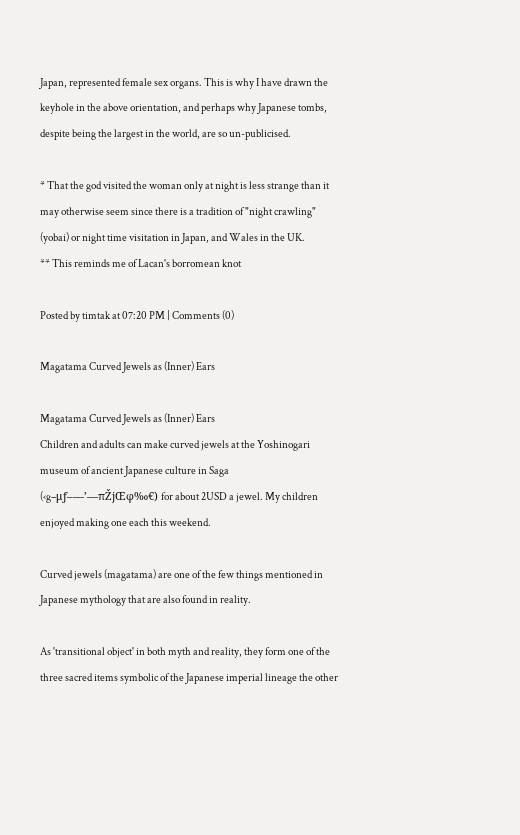Japan, represented female sex organs. This is why I have drawn the keyhole in the above orientation, and perhaps why Japanese tombs, despite being the largest in the world, are so un-publicised.

* That the god visited the woman only at night is less strange than it may otherwise seem since there is a tradition of "night crawling" (yobai) or night time visitation in Japan, and Wales in the UK.
** This reminds me of Lacan's borromean knot

Posted by timtak at 07:20 PM | Comments (0)

Magatama Curved Jewels as (Inner) Ears

Magatama Curved Jewels as (Inner) Ears
Children and adults can make curved jewels at the Yoshinogari museum of ancient Japanese culture in Saga (‹g–μƒ–—’—πŽjŒφ‰€) for about 2USD a jewel. My children enjoyed making one each this weekend.

Curved jewels (magatama) are one of the few things mentioned in Japanese mythology that are also found in reality.

As 'transitional object' in both myth and reality, they form one of the three sacred items symbolic of the Japanese imperial lineage the other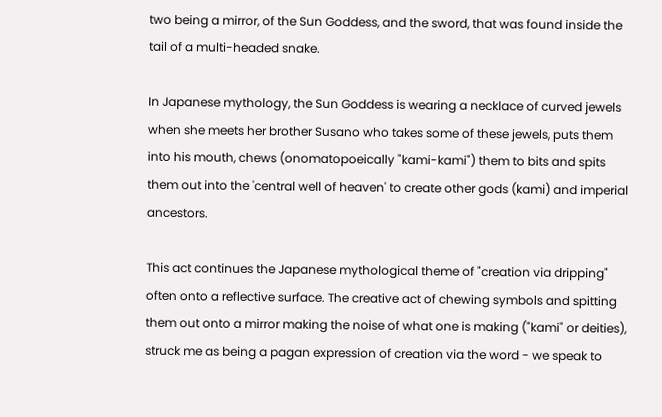two being a mirror, of the Sun Goddess, and the sword, that was found inside the tail of a multi-headed snake.

In Japanese mythology, the Sun Goddess is wearing a necklace of curved jewels when she meets her brother Susano who takes some of these jewels, puts them into his mouth, chews (onomatopoeically "kami-kami") them to bits and spits them out into the 'central well of heaven' to create other gods (kami) and imperial ancestors.

This act continues the Japanese mythological theme of "creation via dripping" often onto a reflective surface. The creative act of chewing symbols and spitting them out onto a mirror making the noise of what one is making ("kami" or deities), struck me as being a pagan expression of creation via the word - we speak to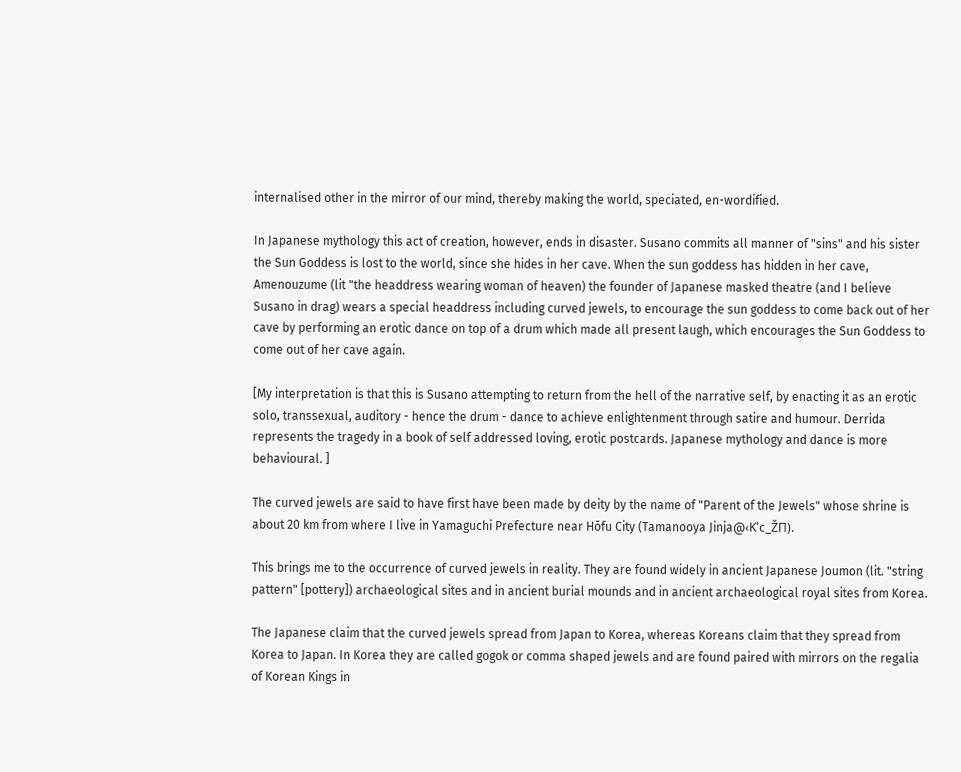internalised other in the mirror of our mind, thereby making the world, speciated, en-wordified.

In Japanese mythology this act of creation, however, ends in disaster. Susano commits all manner of "sins" and his sister the Sun Goddess is lost to the world, since she hides in her cave. When the sun goddess has hidden in her cave, Amenouzume (lit "the headdress wearing woman of heaven) the founder of Japanese masked theatre (and I believe Susano in drag) wears a special headdress including curved jewels, to encourage the sun goddess to come back out of her cave by performing an erotic dance on top of a drum which made all present laugh, which encourages the Sun Goddess to come out of her cave again.

[My interpretation is that this is Susano attempting to return from the hell of the narrative self, by enacting it as an erotic solo, transsexual, auditory - hence the drum - dance to achieve enlightenment through satire and humour. Derrida represents the tragedy in a book of self addressed loving, erotic postcards. Japanese mythology and dance is more behavioural. ]

The curved jewels are said to have first have been made by deity by the name of "Parent of the Jewels" whose shrine is about 20 km from where I live in Yamaguchi Prefecture near Hōfu City (Tamanooya Jinja@‹Κ‘c_ŽΠ).

This brings me to the occurrence of curved jewels in reality. They are found widely in ancient Japanese Joumon (lit. "string pattern" [pottery]) archaeological sites and in ancient burial mounds and in ancient archaeological royal sites from Korea.

The Japanese claim that the curved jewels spread from Japan to Korea, whereas Koreans claim that they spread from Korea to Japan. In Korea they are called gogok or comma shaped jewels and are found paired with mirrors on the regalia of Korean Kings in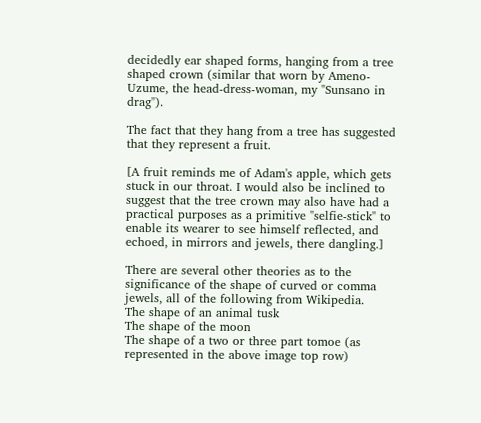decidedly ear shaped forms, hanging from a tree shaped crown (similar that worn by Ameno-Uzume, the head-dress-woman, my "Sunsano in drag").

The fact that they hang from a tree has suggested that they represent a fruit.

[A fruit reminds me of Adam's apple, which gets stuck in our throat. I would also be inclined to suggest that the tree crown may also have had a practical purposes as a primitive "selfie-stick" to enable its wearer to see himself reflected, and echoed, in mirrors and jewels, there dangling.]

There are several other theories as to the significance of the shape of curved or comma jewels, all of the following from Wikipedia.
The shape of an animal tusk
The shape of the moon
The shape of a two or three part tomoe (as represented in the above image top row)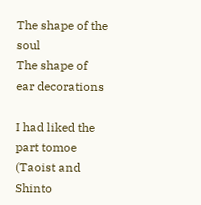The shape of the soul
The shape of ear decorations

I had liked the part tomoe (Taoist and Shinto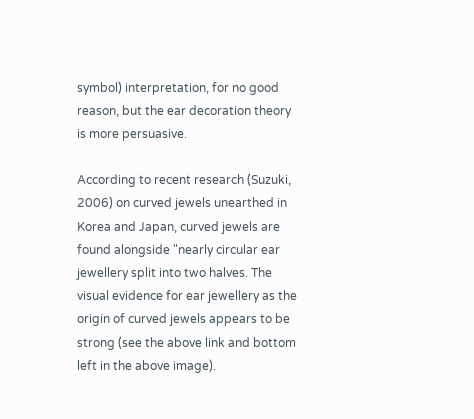symbol) interpretation, for no good reason, but the ear decoration theory is more persuasive.

According to recent research (Suzuki, 2006) on curved jewels unearthed in Korea and Japan, curved jewels are found alongside "nearly circular ear jewellery split into two halves. The visual evidence for ear jewellery as the origin of curved jewels appears to be strong (see the above link and bottom left in the above image).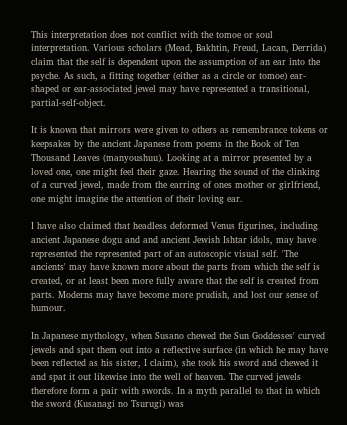This interpretation does not conflict with the tomoe or soul interpretation. Various scholars (Mead, Bakhtin, Freud, Lacan, Derrida) claim that the self is dependent upon the assumption of an ear into the psyche. As such, a fitting together (either as a circle or tomoe) ear-shaped or ear-associated jewel may have represented a transitional, partial-self-object.

It is known that mirrors were given to others as remembrance tokens or keepsakes by the ancient Japanese from poems in the Book of Ten Thousand Leaves (manyoushuu). Looking at a mirror presented by a loved one, one might feel their gaze. Hearing the sound of the clinking of a curved jewel, made from the earring of ones mother or girlfriend, one might imagine the attention of their loving ear.

I have also claimed that headless deformed Venus figurines, including ancient Japanese dogu and and ancient Jewish Ishtar idols, may have represented the represented part of an autoscopic visual self. 'The ancients' may have known more about the parts from which the self is created, or at least been more fully aware that the self is created from parts. Moderns may have become more prudish, and lost our sense of humour.

In Japanese mythology, when Susano chewed the Sun Goddesses' curved jewels and spat them out into a reflective surface (in which he may have been reflected as his sister, I claim), she took his sword and chewed it and spat it out likewise into the well of heaven. The curved jewels therefore form a pair with swords. In a myth parallel to that in which the sword (Kusanagi no Tsurugi) was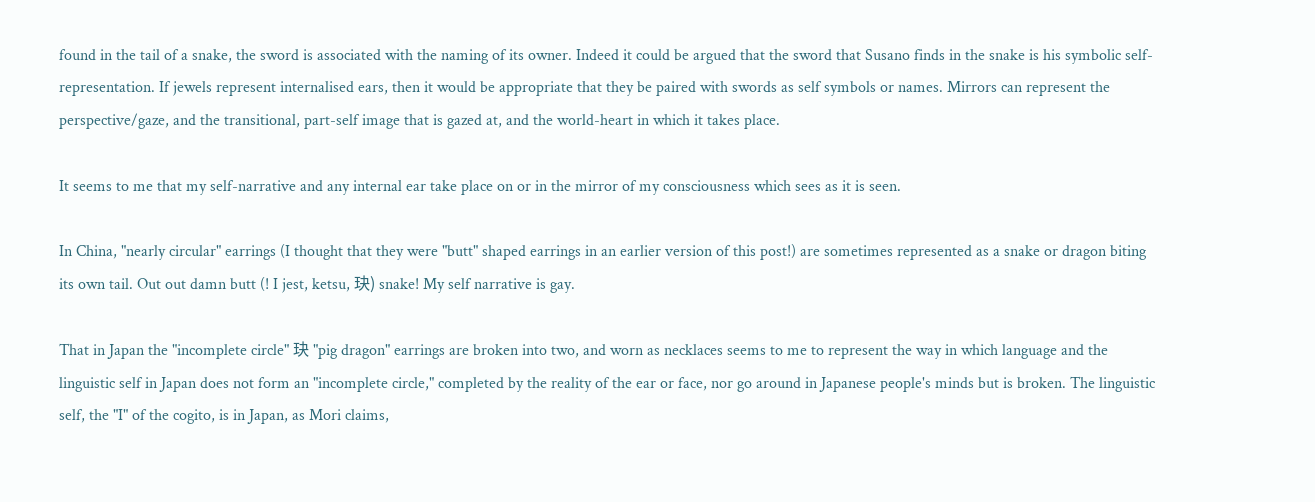found in the tail of a snake, the sword is associated with the naming of its owner. Indeed it could be argued that the sword that Susano finds in the snake is his symbolic self-representation. If jewels represent internalised ears, then it would be appropriate that they be paired with swords as self symbols or names. Mirrors can represent the perspective/gaze, and the transitional, part-self image that is gazed at, and the world-heart in which it takes place.

It seems to me that my self-narrative and any internal ear take place on or in the mirror of my consciousness which sees as it is seen.

In China, "nearly circular" earrings (I thought that they were "butt" shaped earrings in an earlier version of this post!) are sometimes represented as a snake or dragon biting its own tail. Out out damn butt (! I jest, ketsu, 玦) snake! My self narrative is gay.

That in Japan the "incomplete circle" 玦 "pig dragon" earrings are broken into two, and worn as necklaces seems to me to represent the way in which language and the linguistic self in Japan does not form an "incomplete circle," completed by the reality of the ear or face, nor go around in Japanese people's minds but is broken. The linguistic self, the "I" of the cogito, is in Japan, as Mori claims,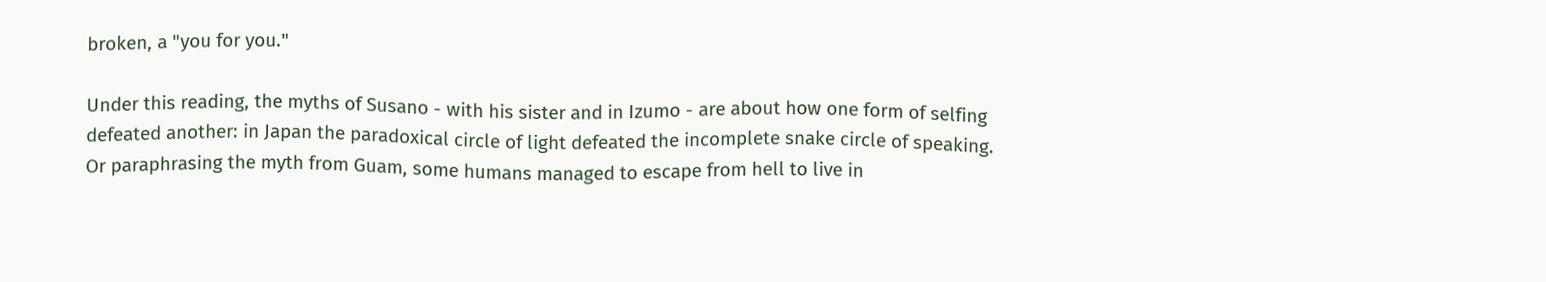broken, a "you for you."

Under this reading, the myths of Susano - with his sister and in Izumo - are about how one form of selfing defeated another: in Japan the paradoxical circle of light defeated the incomplete snake circle of speaking. Or paraphrasing the myth from Guam, some humans managed to escape from hell to live in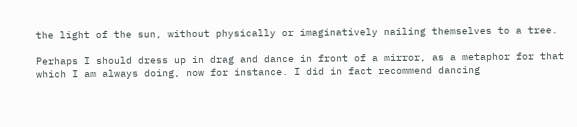the light of the sun, without physically or imaginatively nailing themselves to a tree.

Perhaps I should dress up in drag and dance in front of a mirror, as a metaphor for that which I am always doing, now for instance. I did in fact recommend dancing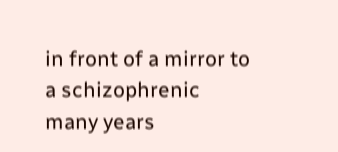in front of a mirror to a schizophrenic many years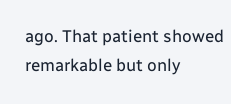ago. That patient showed remarkable but only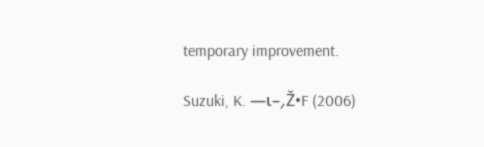temporary improvement.

Suzuki, K. —ι–؍Ž•F (2006)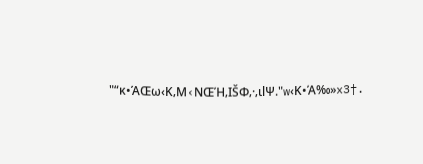"“κ•ΆŒω‹Κ‚Μ‹NŒΉ‚ΙŠΦ‚·‚ιlΨ."w‹Κ•Ά‰»x3†.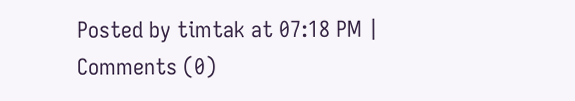Posted by timtak at 07:18 PM | Comments (0)